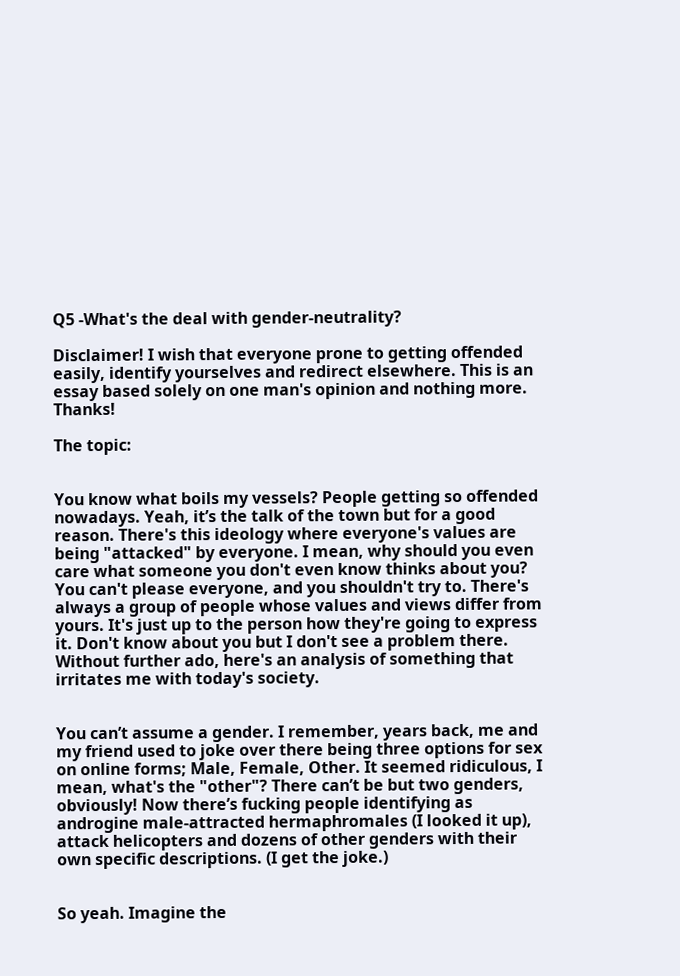Q5 -What's the deal with gender-neutrality?

Disclaimer! I wish that everyone prone to getting offended easily, identify yourselves and redirect elsewhere. This is an essay based solely on one man's opinion and nothing more. Thanks!

The topic:


You know what boils my vessels? People getting so offended nowadays. Yeah, it’s the talk of the town but for a good reason. There's this ideology where everyone's values are being "attacked" by everyone. I mean, why should you even care what someone you don't even know thinks about you? You can't please everyone, and you shouldn't try to. There's always a group of people whose values and views differ from yours. It's just up to the person how they're going to express it. Don't know about you but I don't see a problem there. Without further ado, here's an analysis of something that irritates me with today's society.


You can’t assume a gender. I remember, years back, me and my friend used to joke over there being three options for sex on online forms; Male, Female, Other. It seemed ridiculous, I mean, what's the "other"? There can’t be but two genders, obviously! Now there’s fucking people identifying as androgine male-attracted hermaphromales (I looked it up), attack helicopters and dozens of other genders with their own specific descriptions. (I get the joke.)


So yeah. Imagine the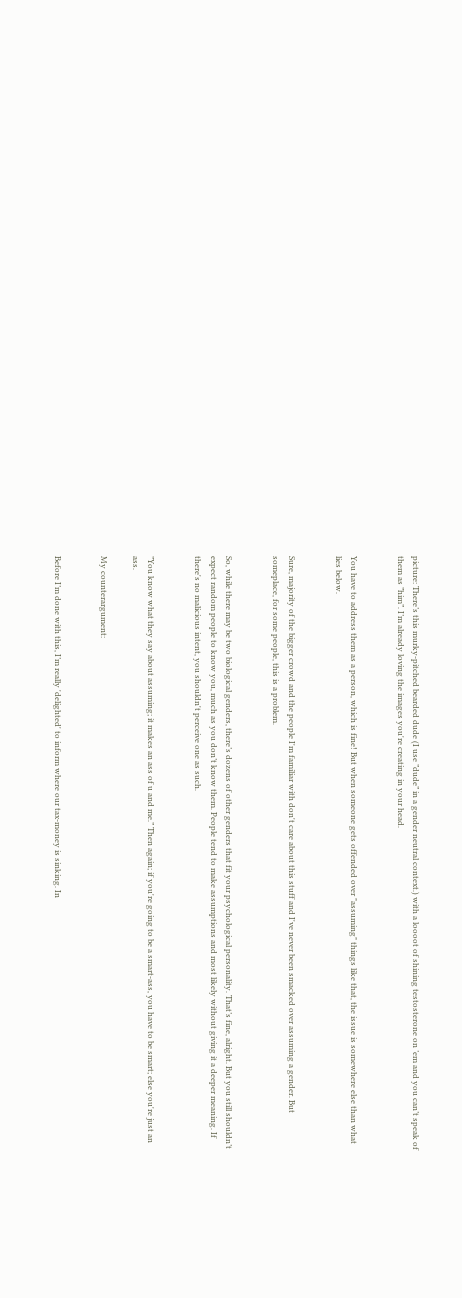picture: There’s this murky-pitched bearded dude (I use ”dude” in a gender neutral context.) with a loooot of shining testosterone on ’em and you can’t speak of them as ”him”. I’m already loving the images you're creating in your head.


You have to address them as a person, which is fine! But when someone gets offended over "assuming" things like that, the issue is somewhere else than what lies below.


Sure, majority of the bigger crowd and the people I'm familiar with don't care about this stuff and I've never been smacked over assuming a gender. But someplace, for some people, this is a problem.


So, while there may be two biological genders, there’s dozens of other genders that fit your psychological personality. That’s fine, alright. But you still shouldn’t expect random people to know you, much as you don’t know them. People tend to make assumptions and most likely without giving it a deeper meaning. If there's no malicious intent, you shouldn't perceive one as such.


”You know what they say about assuming; it makes an ass of u and me.” Then again; if you're going to be a smart-ass, you have to be smart; else you're just an ass.

My counterargument:


Before I’m done with this, I’m really 'delighted' to inform where our tax-money is sinking. In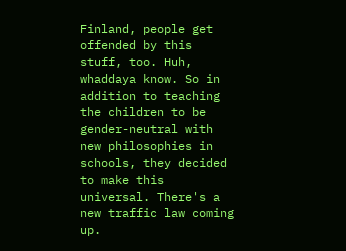Finland, people get offended by this stuff, too. Huh, whaddaya know. So in addition to teaching the children to be gender-neutral with new philosophies in schools, they decided to make this universal. There's a new traffic law coming up.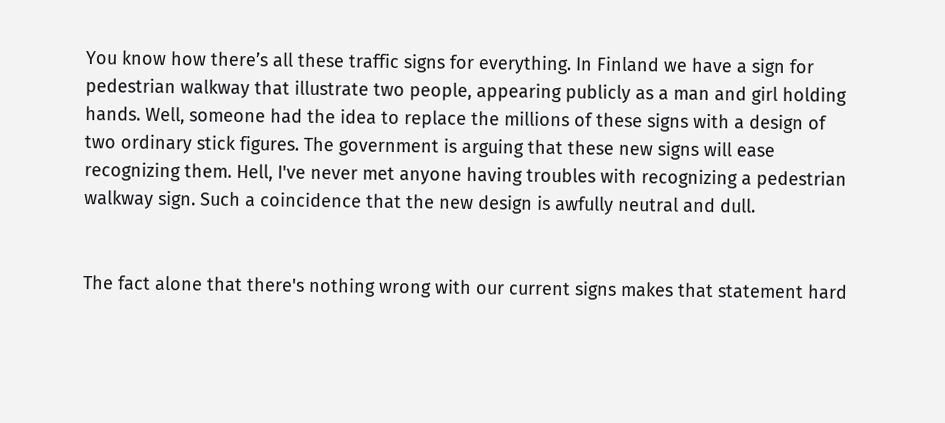You know how there’s all these traffic signs for everything. In Finland we have a sign for pedestrian walkway that illustrate two people, appearing publicly as a man and girl holding hands. Well, someone had the idea to replace the millions of these signs with a design of two ordinary stick figures. The government is arguing that these new signs will ease recognizing them. Hell, I've never met anyone having troubles with recognizing a pedestrian walkway sign. Such a coincidence that the new design is awfully neutral and dull.


The fact alone that there's nothing wrong with our current signs makes that statement hard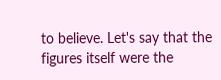to believe. Let's say that the figures itself were the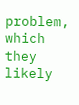problem, which they likely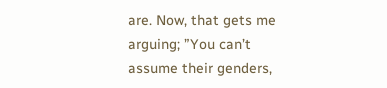are. Now, that gets me arguing; ”You can’t assume their genders,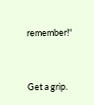remember!“


Get a grip.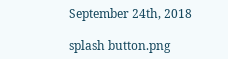September 24th, 2018

splash button.png